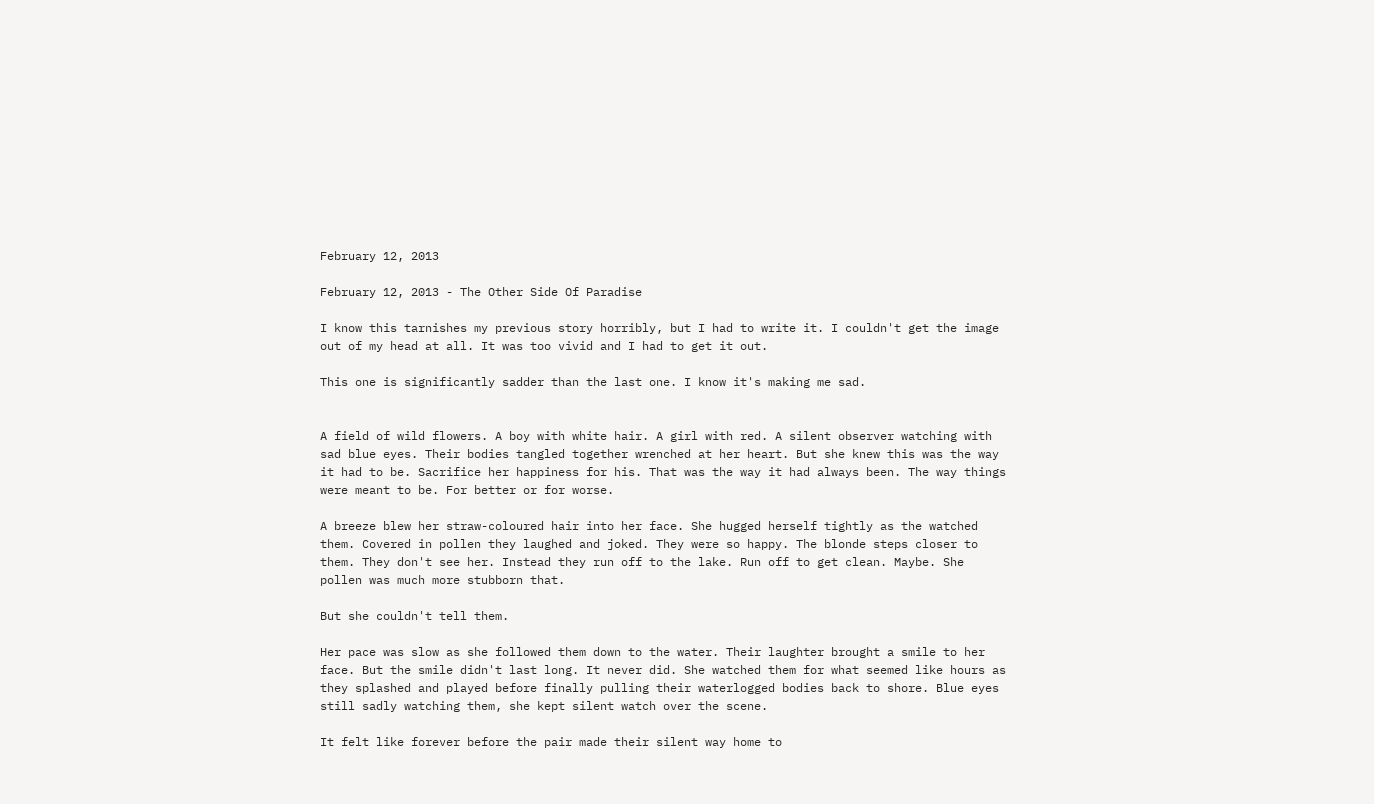February 12, 2013

February 12, 2013 - The Other Side Of Paradise

I know this tarnishes my previous story horribly, but I had to write it. I couldn't get the image out of my head at all. It was too vivid and I had to get it out.

This one is significantly sadder than the last one. I know it's making me sad.


A field of wild flowers. A boy with white hair. A girl with red. A silent observer watching with sad blue eyes. Their bodies tangled together wrenched at her heart. But she knew this was the way it had to be. Sacrifice her happiness for his. That was the way it had always been. The way things were meant to be. For better or for worse.

A breeze blew her straw-coloured hair into her face. She hugged herself tightly as the watched them. Covered in pollen they laughed and joked. They were so happy. The blonde steps closer to them. They don't see her. Instead they run off to the lake. Run off to get clean. Maybe. She pollen was much more stubborn that.

But she couldn't tell them.

Her pace was slow as she followed them down to the water. Their laughter brought a smile to her face. But the smile didn't last long. It never did. She watched them for what seemed like hours as they splashed and played before finally pulling their waterlogged bodies back to shore. Blue eyes still sadly watching them, she kept silent watch over the scene.

It felt like forever before the pair made their silent way home to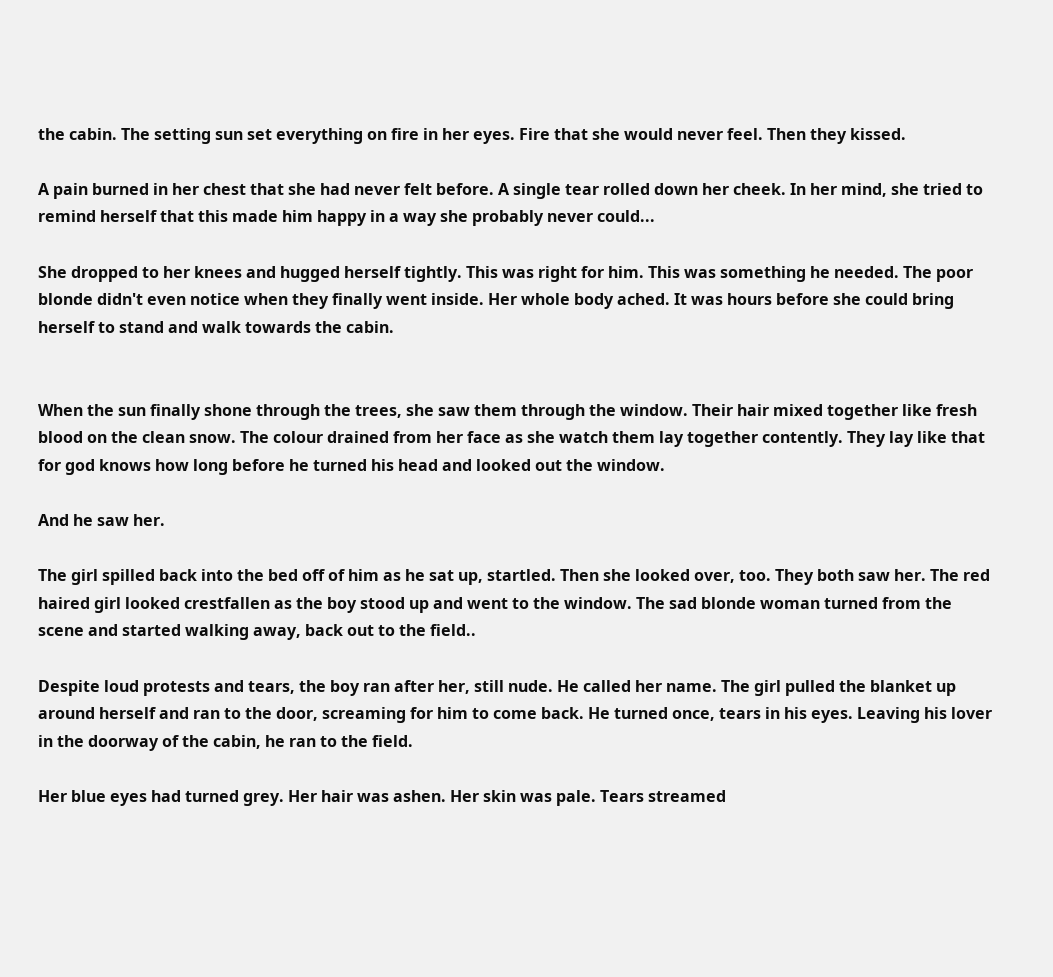the cabin. The setting sun set everything on fire in her eyes. Fire that she would never feel. Then they kissed.

A pain burned in her chest that she had never felt before. A single tear rolled down her cheek. In her mind, she tried to remind herself that this made him happy in a way she probably never could...

She dropped to her knees and hugged herself tightly. This was right for him. This was something he needed. The poor blonde didn't even notice when they finally went inside. Her whole body ached. It was hours before she could bring herself to stand and walk towards the cabin.


When the sun finally shone through the trees, she saw them through the window. Their hair mixed together like fresh blood on the clean snow. The colour drained from her face as she watch them lay together contently. They lay like that for god knows how long before he turned his head and looked out the window.

And he saw her.

The girl spilled back into the bed off of him as he sat up, startled. Then she looked over, too. They both saw her. The red haired girl looked crestfallen as the boy stood up and went to the window. The sad blonde woman turned from the scene and started walking away, back out to the field..

Despite loud protests and tears, the boy ran after her, still nude. He called her name. The girl pulled the blanket up around herself and ran to the door, screaming for him to come back. He turned once, tears in his eyes. Leaving his lover in the doorway of the cabin, he ran to the field.

Her blue eyes had turned grey. Her hair was ashen. Her skin was pale. Tears streamed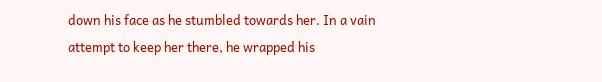down his face as he stumbled towards her. In a vain attempt to keep her there, he wrapped his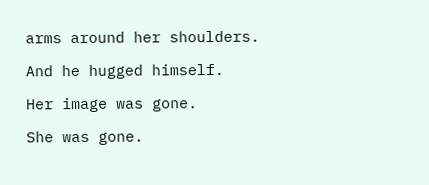arms around her shoulders.

And he hugged himself.

Her image was gone.

She was gone.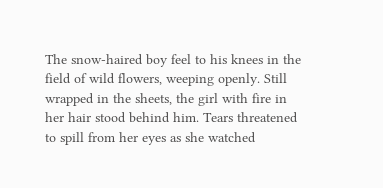The snow-haired boy feel to his knees in the field of wild flowers, weeping openly. Still wrapped in the sheets, the girl with fire in her hair stood behind him. Tears threatened to spill from her eyes as she watched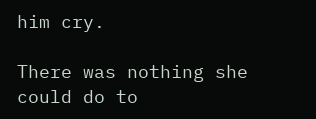him cry.

There was nothing she could do to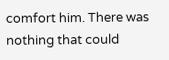comfort him. There was nothing that could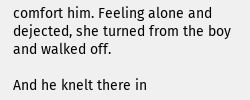comfort him. Feeling alone and dejected, she turned from the boy and walked off.

And he knelt there in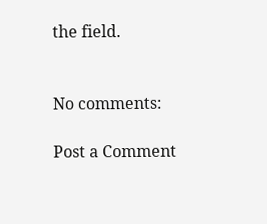the field.


No comments:

Post a Comment